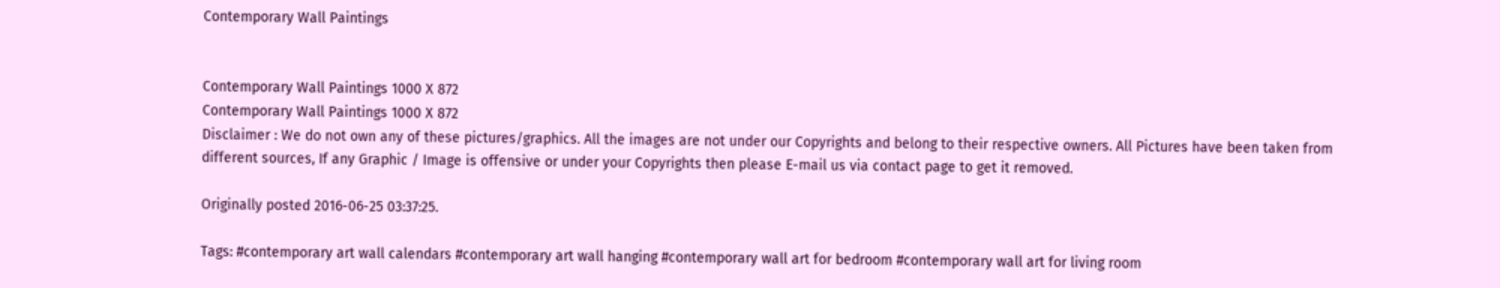Contemporary Wall Paintings


Contemporary Wall Paintings 1000 X 872
Contemporary Wall Paintings 1000 X 872
Disclaimer : We do not own any of these pictures/graphics. All the images are not under our Copyrights and belong to their respective owners. All Pictures have been taken from different sources, If any Graphic / Image is offensive or under your Copyrights then please E-mail us via contact page to get it removed.

Originally posted 2016-06-25 03:37:25.

Tags: #contemporary art wall calendars #contemporary art wall hanging #contemporary wall art for bedroom #contemporary wall art for living room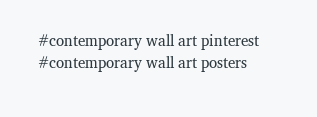#contemporary wall art pinterest #contemporary wall art posters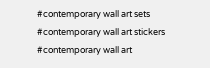#contemporary wall art sets #contemporary wall art stickers #contemporary wall art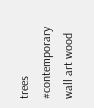trees #contemporary wall art wood